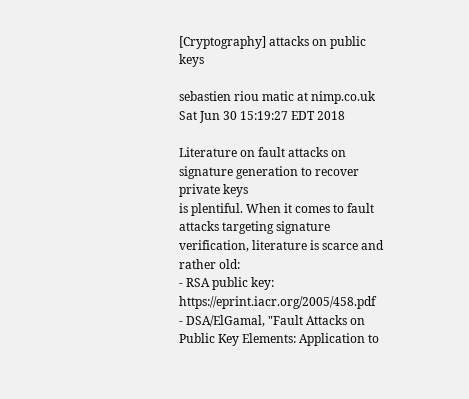[Cryptography] attacks on public keys

sebastien riou matic at nimp.co.uk
Sat Jun 30 15:19:27 EDT 2018

Literature on fault attacks on signature generation to recover private keys
is plentiful. When it comes to fault attacks targeting signature
verification, literature is scarce and rather old:
- RSA public key: https://eprint.iacr.org/2005/458.pdf
- DSA/ElGamal, "Fault Attacks on Public Key Elements: Application to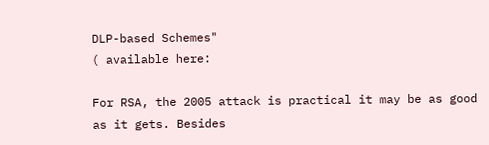DLP-based Schemes"
( available here:

For RSA, the 2005 attack is practical it may be as good as it gets. Besides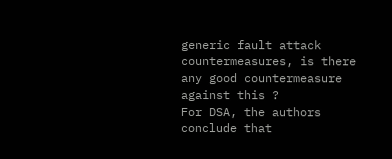generic fault attack countermeasures, is there any good countermeasure
against this ?
For DSA, the authors conclude that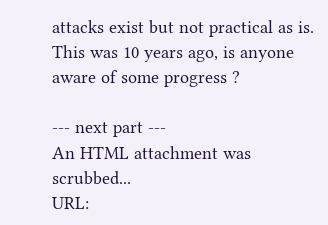attacks exist but not practical as is.
This was 10 years ago, is anyone aware of some progress ?

--- next part ---
An HTML attachment was scrubbed...
URL: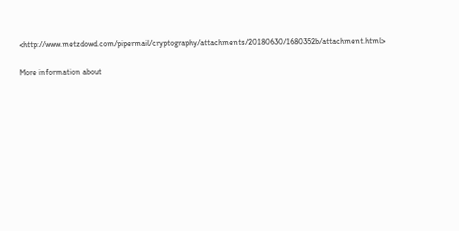<http://www.metzdowd.com/pipermail/cryptography/attachments/20180630/1680352b/attachment.html>

More information about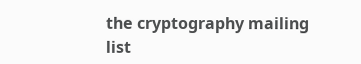the cryptography mailing list